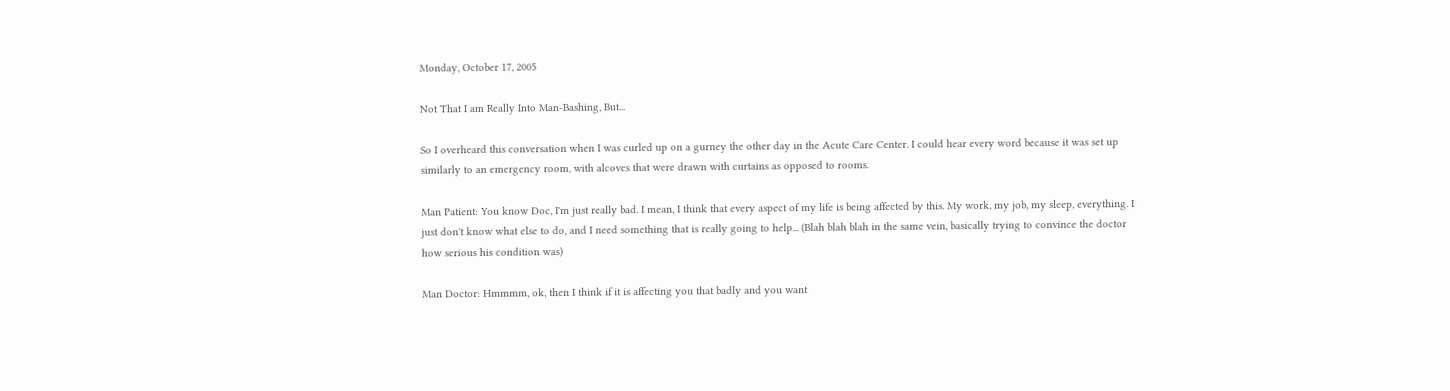Monday, October 17, 2005

Not That I am Really Into Man-Bashing, But...

So I overheard this conversation when I was curled up on a gurney the other day in the Acute Care Center. I could hear every word because it was set up similarly to an emergency room, with alcoves that were drawn with curtains as opposed to rooms.

Man Patient: You know Doc, I'm just really bad. I mean, I think that every aspect of my life is being affected by this. My work, my job, my sleep, everything. I just don't know what else to do, and I need something that is really going to help... (Blah blah blah in the same vein, basically trying to convince the doctor how serious his condition was)

Man Doctor: Hmmmm, ok, then I think if it is affecting you that badly and you want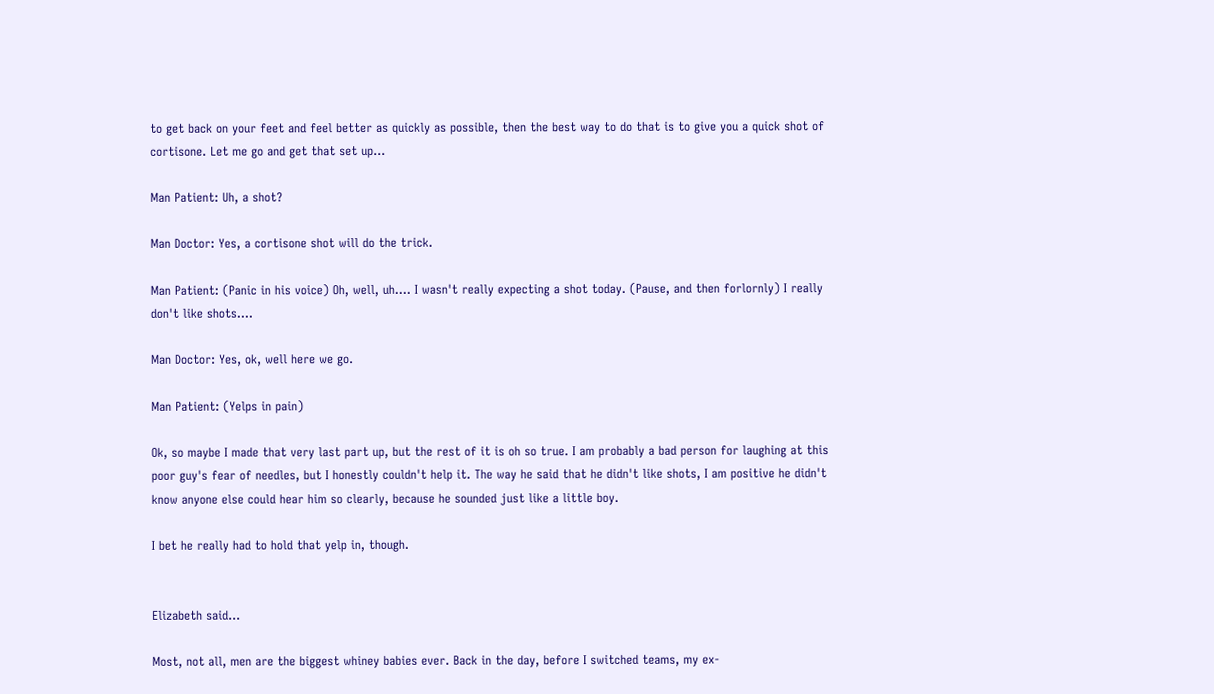to get back on your feet and feel better as quickly as possible, then the best way to do that is to give you a quick shot of cortisone. Let me go and get that set up...

Man Patient: Uh, a shot?

Man Doctor: Yes, a cortisone shot will do the trick.

Man Patient: (Panic in his voice) Oh, well, uh.... I wasn't really expecting a shot today. (Pause, and then forlornly) I really don't like shots....

Man Doctor: Yes, ok, well here we go.

Man Patient: (Yelps in pain)

Ok, so maybe I made that very last part up, but the rest of it is oh so true. I am probably a bad person for laughing at this poor guy's fear of needles, but I honestly couldn't help it. The way he said that he didn't like shots, I am positive he didn't know anyone else could hear him so clearly, because he sounded just like a little boy.

I bet he really had to hold that yelp in, though.


Elizabeth said...

Most, not all, men are the biggest whiney babies ever. Back in the day, before I switched teams, my ex-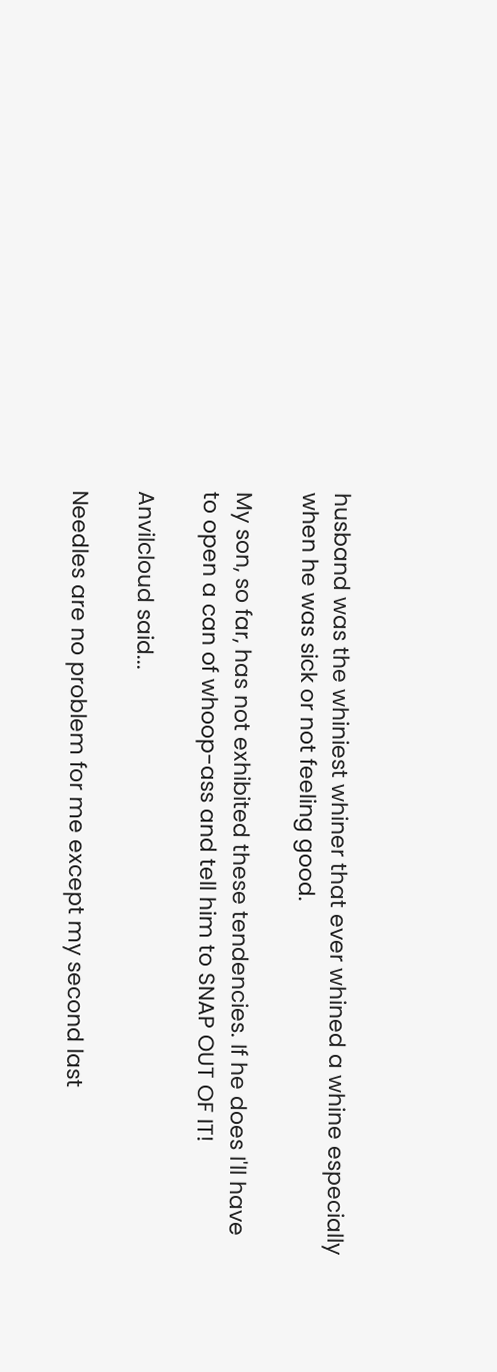husband was the whiniest whiner that ever whined a whine especially when he was sick or not feeling good.

My son, so far, has not exhibited these tendencies. If he does I'll have to open a can of whoop-ass and tell him to SNAP OUT OF IT!

Anvilcloud said...

Needles are no problem for me except my second last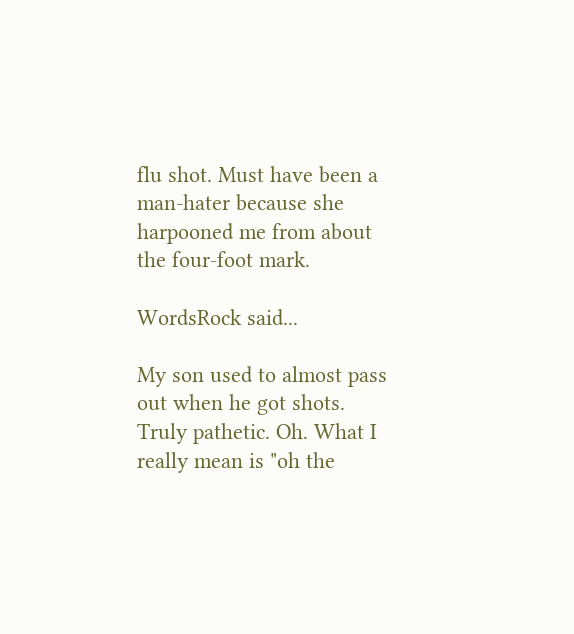flu shot. Must have been a man-hater because she harpooned me from about the four-foot mark.

WordsRock said...

My son used to almost pass out when he got shots. Truly pathetic. Oh. What I really mean is "oh the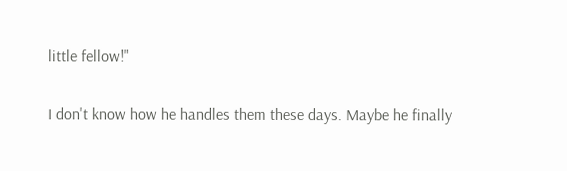little fellow!"

I don't know how he handles them these days. Maybe he finally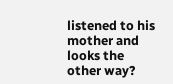listened to his mother and looks the other way?